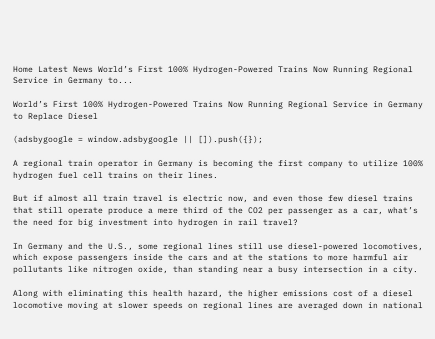Home Latest News World’s First 100% Hydrogen-Powered Trains Now Running Regional Service in Germany to...

World’s First 100% Hydrogen-Powered Trains Now Running Regional Service in Germany to Replace Diesel

(adsbygoogle = window.adsbygoogle || []).push({});

A regional train operator in Germany is becoming the first company to utilize 100% hydrogen fuel cell trains on their lines.

But if almost all train travel is electric now, and even those few diesel trains that still operate produce a mere third of the CO2 per passenger as a car, what’s the need for big investment into hydrogen in rail travel?

In Germany and the U.S., some regional lines still use diesel-powered locomotives, which expose passengers inside the cars and at the stations to more harmful air pollutants like nitrogen oxide, than standing near a busy intersection in a city.

Along with eliminating this health hazard, the higher emissions cost of a diesel locomotive moving at slower speeds on regional lines are averaged down in national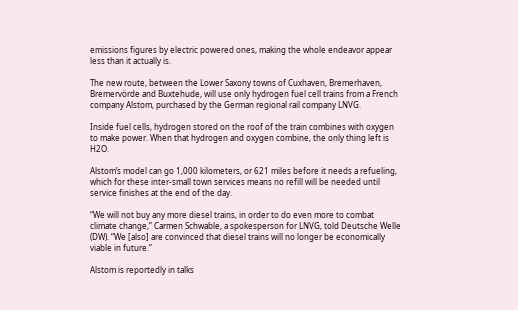emissions figures by electric powered ones, making the whole endeavor appear less than it actually is.

The new route, between the Lower Saxony towns of Cuxhaven, Bremerhaven, Bremervörde and Buxtehude, will use only hydrogen fuel cell trains from a French company Alstom, purchased by the German regional rail company LNVG.

Inside fuel cells, hydrogen stored on the roof of the train combines with oxygen to make power. When that hydrogen and oxygen combine, the only thing left is H2O.

Alstom’s model can go 1,000 kilometers, or 621 miles before it needs a refueling, which for these inter-small town services means no refill will be needed until service finishes at the end of the day.

“We will not buy any more diesel trains, in order to do even more to combat climate change,” Carmen Schwable, a spokesperson for LNVG, told Deutsche Welle (DW). “We [also] are convinced that diesel trains will no longer be economically viable in future.”

Alstom is reportedly in talks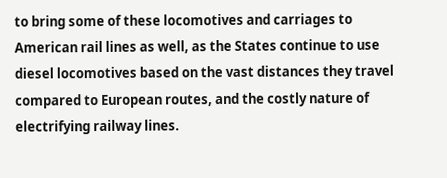to bring some of these locomotives and carriages to American rail lines as well, as the States continue to use diesel locomotives based on the vast distances they travel compared to European routes, and the costly nature of electrifying railway lines.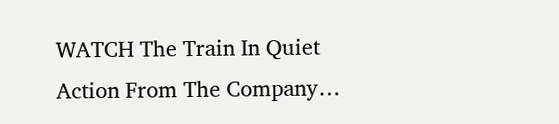WATCH The Train In Quiet Action From The Company…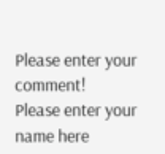Please enter your comment!
Please enter your name here